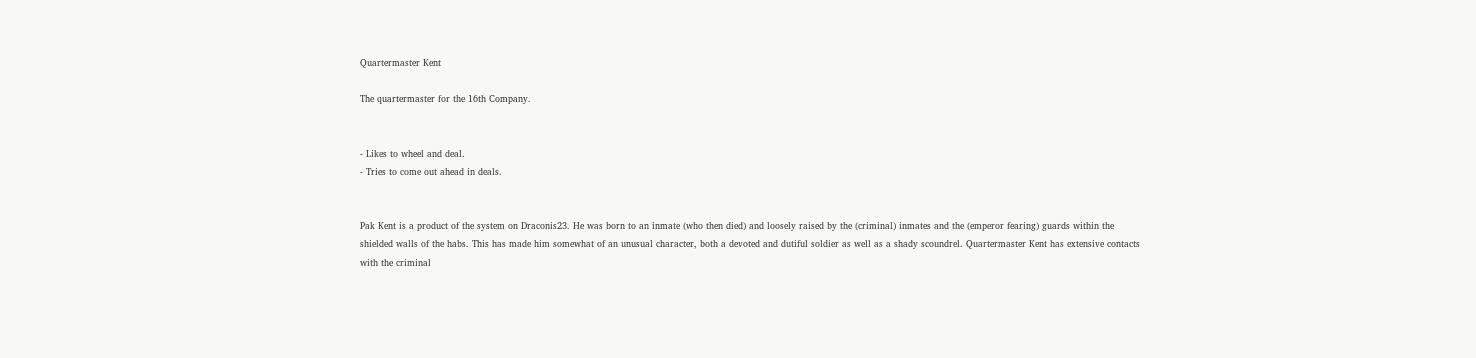Quartermaster Kent

The quartermaster for the 16th Company.


- Likes to wheel and deal.
- Tries to come out ahead in deals.


Pak Kent is a product of the system on Draconis23. He was born to an inmate (who then died) and loosely raised by the (criminal) inmates and the (emperor fearing) guards within the shielded walls of the habs. This has made him somewhat of an unusual character, both a devoted and dutiful soldier as well as a shady scoundrel. Quartermaster Kent has extensive contacts with the criminal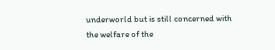underworld but is still concerned with the welfare of the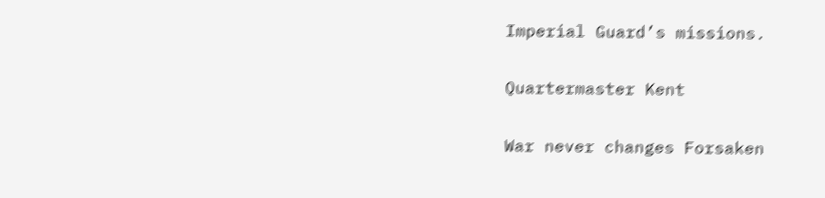Imperial Guard’s missions.

Quartermaster Kent

War never changes Forsaken